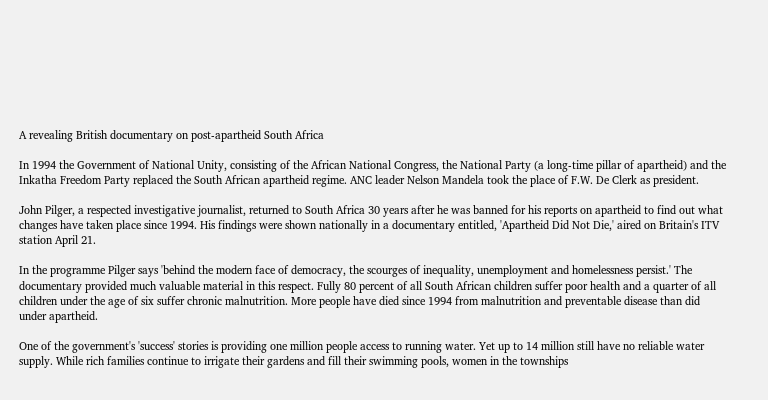A revealing British documentary on post-apartheid South Africa

In 1994 the Government of National Unity, consisting of the African National Congress, the National Party (a long-time pillar of apartheid) and the Inkatha Freedom Party replaced the South African apartheid regime. ANC leader Nelson Mandela took the place of F.W. De Clerk as president.

John Pilger, a respected investigative journalist, returned to South Africa 30 years after he was banned for his reports on apartheid to find out what changes have taken place since 1994. His findings were shown nationally in a documentary entitled, 'Apartheid Did Not Die,' aired on Britain's ITV station April 21.

In the programme Pilger says 'behind the modern face of democracy, the scourges of inequality, unemployment and homelessness persist.' The documentary provided much valuable material in this respect. Fully 80 percent of all South African children suffer poor health and a quarter of all children under the age of six suffer chronic malnutrition. More people have died since 1994 from malnutrition and preventable disease than did under apartheid.

One of the government's 'success' stories is providing one million people access to running water. Yet up to 14 million still have no reliable water supply. While rich families continue to irrigate their gardens and fill their swimming pools, women in the townships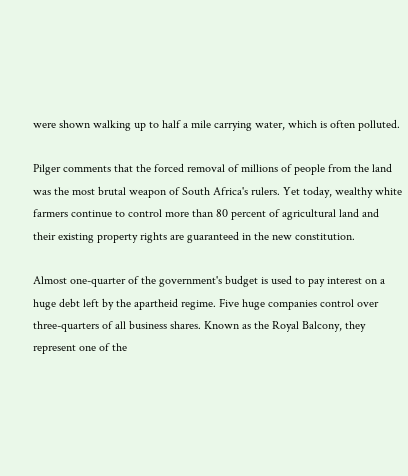were shown walking up to half a mile carrying water, which is often polluted.

Pilger comments that the forced removal of millions of people from the land was the most brutal weapon of South Africa's rulers. Yet today, wealthy white farmers continue to control more than 80 percent of agricultural land and their existing property rights are guaranteed in the new constitution.

Almost one-quarter of the government's budget is used to pay interest on a huge debt left by the apartheid regime. Five huge companies control over three-quarters of all business shares. Known as the Royal Balcony, they represent one of the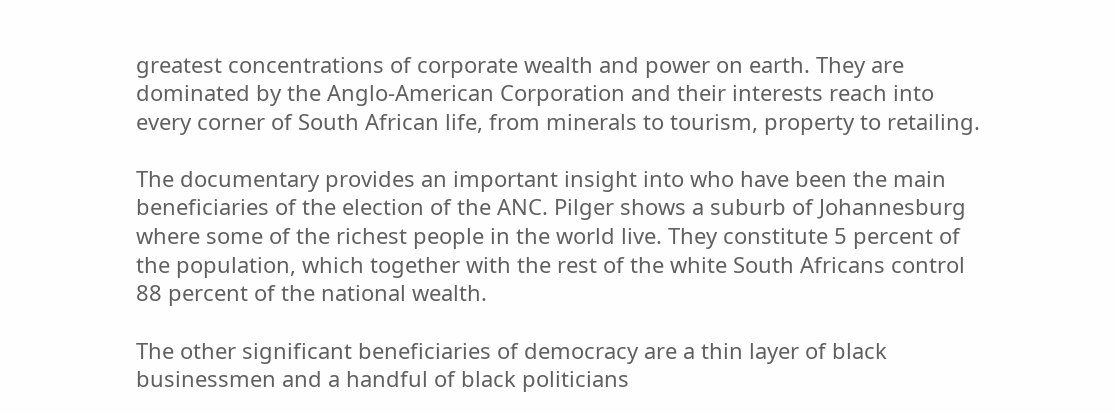greatest concentrations of corporate wealth and power on earth. They are dominated by the Anglo-American Corporation and their interests reach into every corner of South African life, from minerals to tourism, property to retailing.

The documentary provides an important insight into who have been the main beneficiaries of the election of the ANC. Pilger shows a suburb of Johannesburg where some of the richest people in the world live. They constitute 5 percent of the population, which together with the rest of the white South Africans control 88 percent of the national wealth.

The other significant beneficiaries of democracy are a thin layer of black businessmen and a handful of black politicians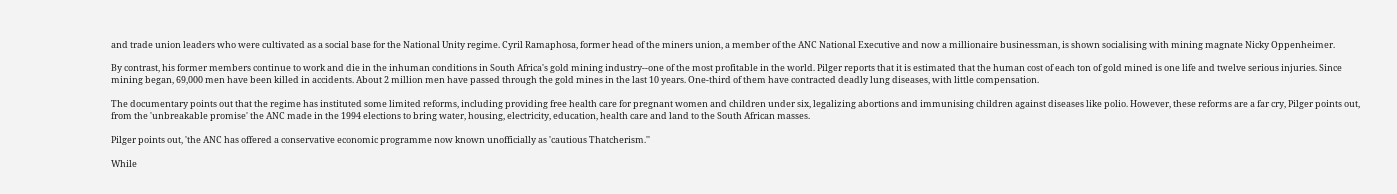and trade union leaders who were cultivated as a social base for the National Unity regime. Cyril Ramaphosa, former head of the miners union, a member of the ANC National Executive and now a millionaire businessman, is shown socialising with mining magnate Nicky Oppenheimer.

By contrast, his former members continue to work and die in the inhuman conditions in South Africa's gold mining industry--one of the most profitable in the world. Pilger reports that it is estimated that the human cost of each ton of gold mined is one life and twelve serious injuries. Since mining began, 69,000 men have been killed in accidents. About 2 million men have passed through the gold mines in the last 10 years. One-third of them have contracted deadly lung diseases, with little compensation.

The documentary points out that the regime has instituted some limited reforms, including providing free health care for pregnant women and children under six, legalizing abortions and immunising children against diseases like polio. However, these reforms are a far cry, Pilger points out, from the 'unbreakable promise' the ANC made in the 1994 elections to bring water, housing, electricity, education, health care and land to the South African masses.

Pilger points out, 'the ANC has offered a conservative economic programme now known unofficially as 'cautious Thatcherism.''

While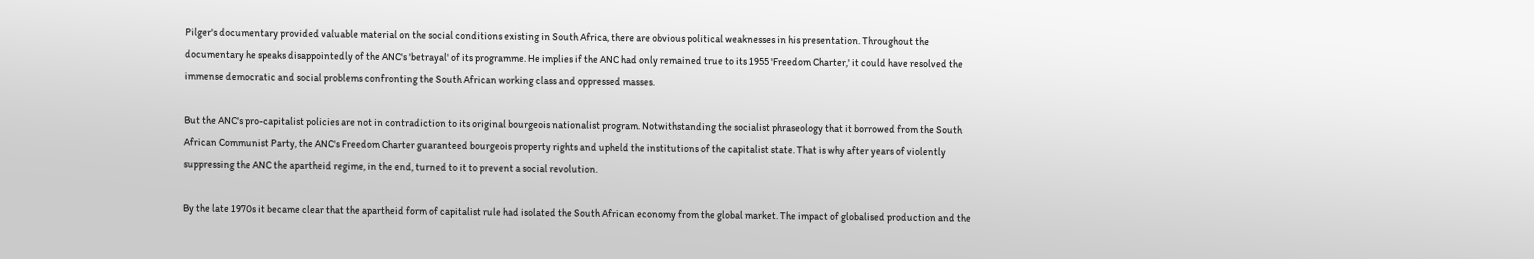Pilger's documentary provided valuable material on the social conditions existing in South Africa, there are obvious political weaknesses in his presentation. Throughout the documentary he speaks disappointedly of the ANC's 'betrayal' of its programme. He implies if the ANC had only remained true to its 1955 'Freedom Charter,' it could have resolved the immense democratic and social problems confronting the South African working class and oppressed masses.

But the ANC's pro-capitalist policies are not in contradiction to its original bourgeois nationalist program. Notwithstanding the socialist phraseology that it borrowed from the South African Communist Party, the ANC's Freedom Charter guaranteed bourgeois property rights and upheld the institutions of the capitalist state. That is why after years of violently suppressing the ANC the apartheid regime, in the end, turned to it to prevent a social revolution.

By the late 1970s it became clear that the apartheid form of capitalist rule had isolated the South African economy from the global market. The impact of globalised production and the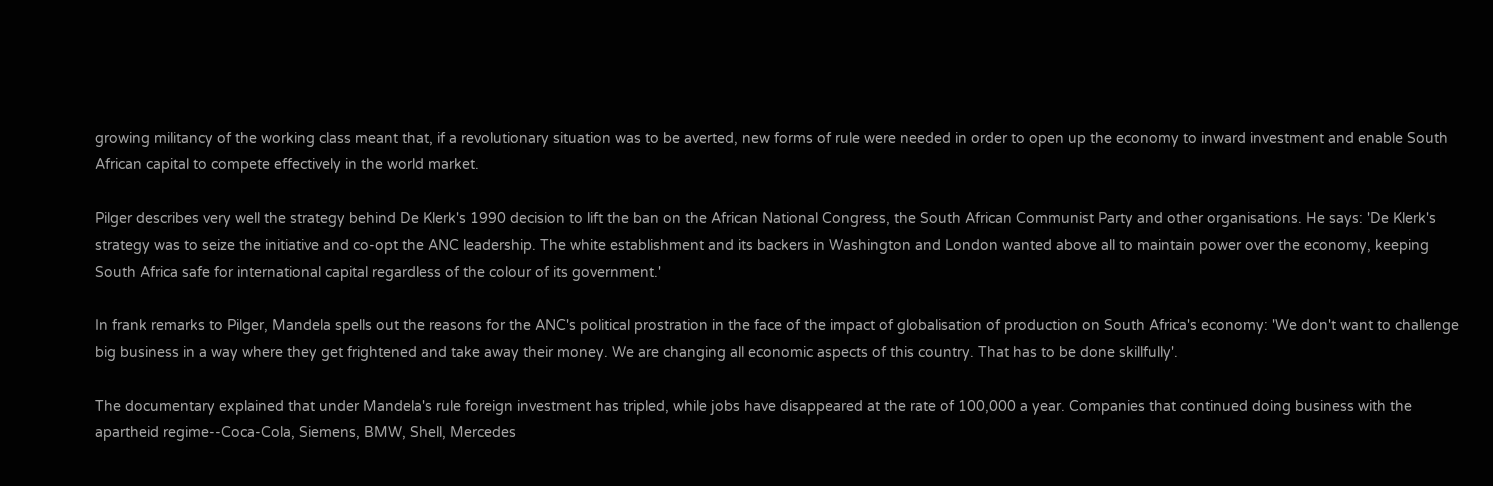growing militancy of the working class meant that, if a revolutionary situation was to be averted, new forms of rule were needed in order to open up the economy to inward investment and enable South African capital to compete effectively in the world market.

Pilger describes very well the strategy behind De Klerk's 1990 decision to lift the ban on the African National Congress, the South African Communist Party and other organisations. He says: 'De Klerk's strategy was to seize the initiative and co-opt the ANC leadership. The white establishment and its backers in Washington and London wanted above all to maintain power over the economy, keeping South Africa safe for international capital regardless of the colour of its government.'

In frank remarks to Pilger, Mandela spells out the reasons for the ANC's political prostration in the face of the impact of globalisation of production on South Africa's economy: 'We don't want to challenge big business in a way where they get frightened and take away their money. We are changing all economic aspects of this country. That has to be done skillfully'.

The documentary explained that under Mandela's rule foreign investment has tripled, while jobs have disappeared at the rate of 100,000 a year. Companies that continued doing business with the apartheid regime--Coca-Cola, Siemens, BMW, Shell, Mercedes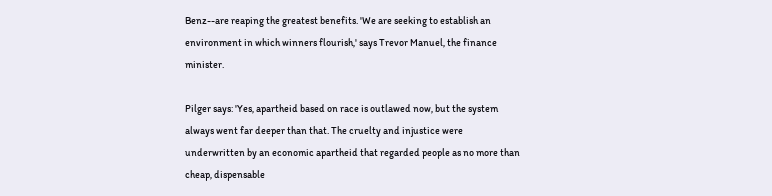Benz--are reaping the greatest benefits. 'We are seeking to establish an environment in which winners flourish,' says Trevor Manuel, the finance minister.

Pilger says: 'Yes, apartheid based on race is outlawed now, but the system always went far deeper than that. The cruelty and injustice were underwritten by an economic apartheid that regarded people as no more than cheap, dispensable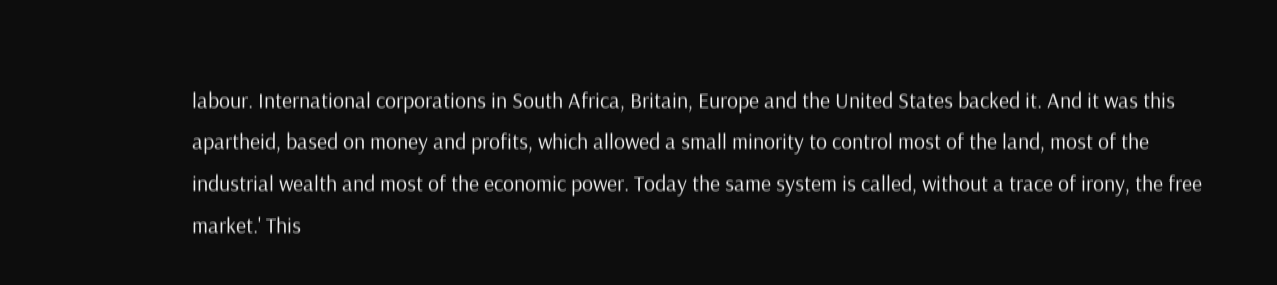labour. International corporations in South Africa, Britain, Europe and the United States backed it. And it was this apartheid, based on money and profits, which allowed a small minority to control most of the land, most of the industrial wealth and most of the economic power. Today the same system is called, without a trace of irony, the free market.' This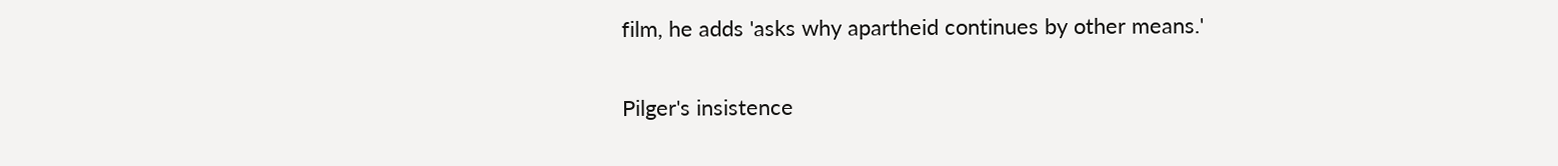film, he adds 'asks why apartheid continues by other means.'

Pilger's insistence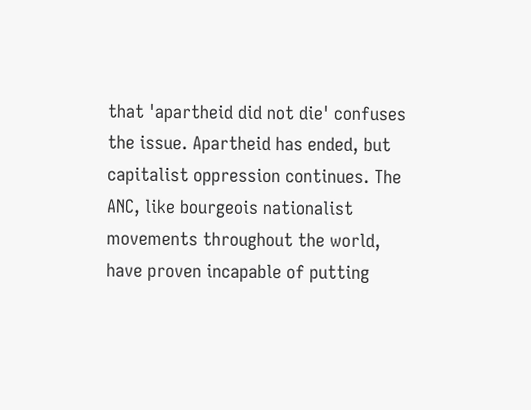that 'apartheid did not die' confuses the issue. Apartheid has ended, but capitalist oppression continues. The ANC, like bourgeois nationalist movements throughout the world, have proven incapable of putting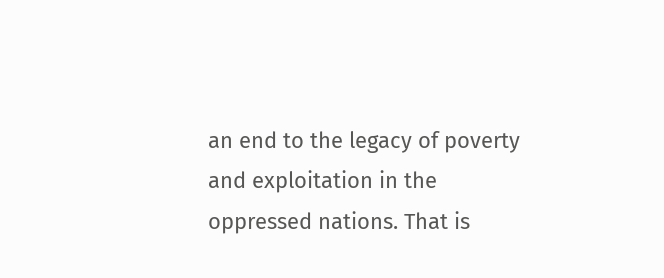an end to the legacy of poverty and exploitation in the oppressed nations. That is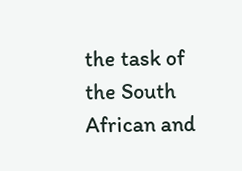the task of the South African and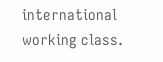international working class.